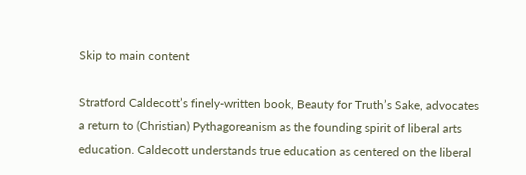Skip to main content

Stratford Caldecott’s finely-written book, Beauty for Truth’s Sake, advocates a return to (Christian) Pythagoreanism as the founding spirit of liberal arts education. Caldecott understands true education as centered on the liberal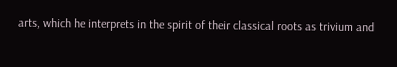arts, which he interprets in the spirit of their classical roots as trivium and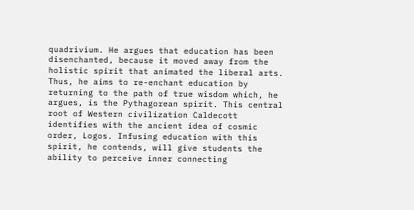quadrivium. He argues that education has been disenchanted, because it moved away from the holistic spirit that animated the liberal arts. Thus, he aims to re-enchant education by returning to the path of true wisdom which, he argues, is the Pythagorean spirit. This central root of Western civilization Caldecott identifies with the ancient idea of cosmic order, Logos. Infusing education with this spirit, he contends, will give students the ability to perceive inner connecting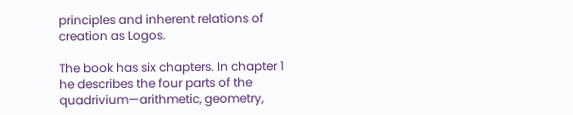principles and inherent relations of creation as Logos.

The book has six chapters. In chapter 1 he describes the four parts of the quadrivium—arithmetic, geometry,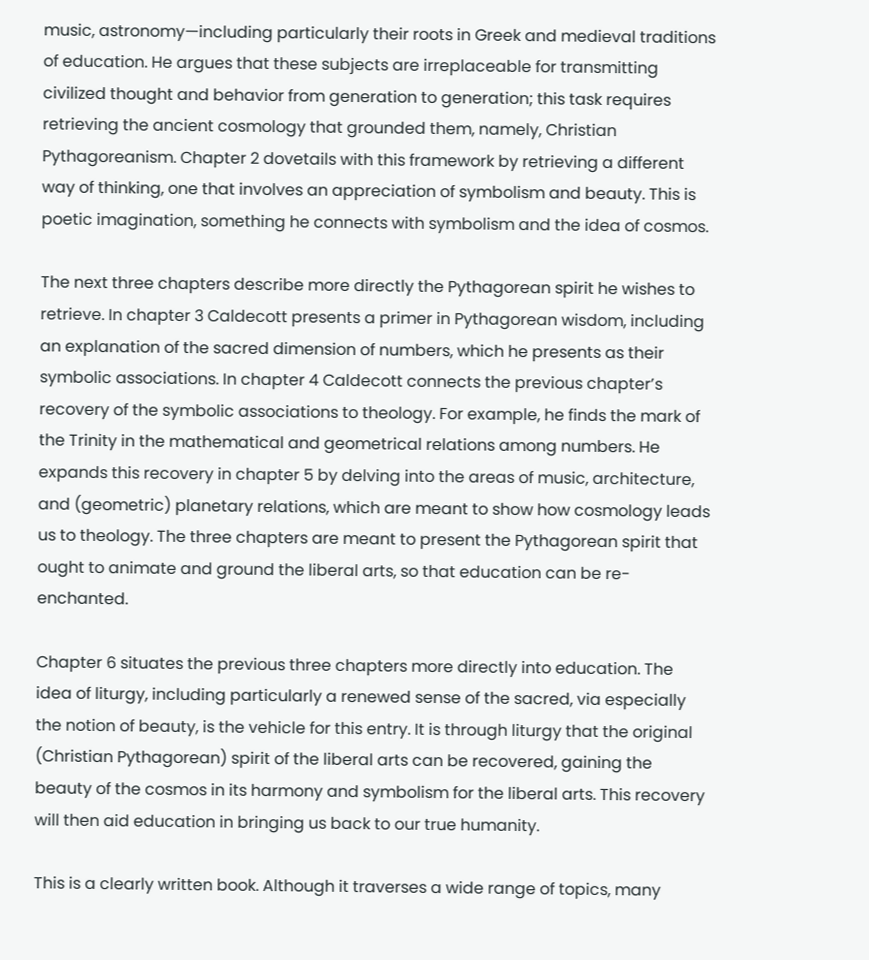music, astronomy—including particularly their roots in Greek and medieval traditions of education. He argues that these subjects are irreplaceable for transmitting civilized thought and behavior from generation to generation; this task requires retrieving the ancient cosmology that grounded them, namely, Christian Pythagoreanism. Chapter 2 dovetails with this framework by retrieving a different way of thinking, one that involves an appreciation of symbolism and beauty. This is poetic imagination, something he connects with symbolism and the idea of cosmos.

The next three chapters describe more directly the Pythagorean spirit he wishes to retrieve. In chapter 3 Caldecott presents a primer in Pythagorean wisdom, including an explanation of the sacred dimension of numbers, which he presents as their symbolic associations. In chapter 4 Caldecott connects the previous chapter’s recovery of the symbolic associations to theology. For example, he finds the mark of the Trinity in the mathematical and geometrical relations among numbers. He expands this recovery in chapter 5 by delving into the areas of music, architecture, and (geometric) planetary relations, which are meant to show how cosmology leads us to theology. The three chapters are meant to present the Pythagorean spirit that ought to animate and ground the liberal arts, so that education can be re-enchanted.

Chapter 6 situates the previous three chapters more directly into education. The idea of liturgy, including particularly a renewed sense of the sacred, via especially the notion of beauty, is the vehicle for this entry. It is through liturgy that the original (Christian Pythagorean) spirit of the liberal arts can be recovered, gaining the beauty of the cosmos in its harmony and symbolism for the liberal arts. This recovery will then aid education in bringing us back to our true humanity.

This is a clearly written book. Although it traverses a wide range of topics, many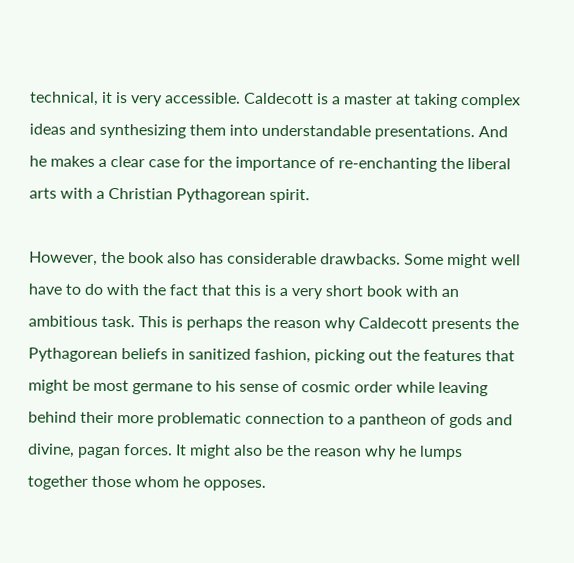technical, it is very accessible. Caldecott is a master at taking complex ideas and synthesizing them into understandable presentations. And he makes a clear case for the importance of re-enchanting the liberal arts with a Christian Pythagorean spirit.

However, the book also has considerable drawbacks. Some might well have to do with the fact that this is a very short book with an ambitious task. This is perhaps the reason why Caldecott presents the Pythagorean beliefs in sanitized fashion, picking out the features that might be most germane to his sense of cosmic order while leaving behind their more problematic connection to a pantheon of gods and divine, pagan forces. It might also be the reason why he lumps together those whom he opposes.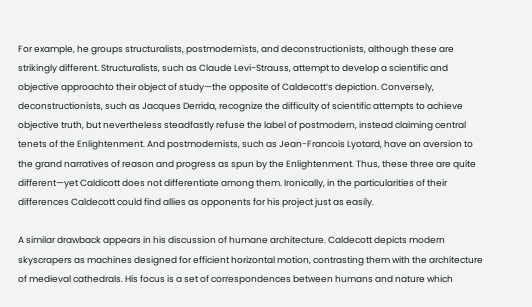For example, he groups structuralists, postmodernists, and deconstructionists, although these are strikingly different. Structuralists, such as Claude Levi-Strauss, attempt to develop a scientific and objective approachto their object of study—the opposite of Caldecott’s depiction. Conversely, deconstructionists, such as Jacques Derrida, recognize the difficulty of scientific attempts to achieve objective truth, but nevertheless steadfastly refuse the label of postmodern, instead claiming central tenets of the Enlightenment. And postmodernists, such as Jean-Francois Lyotard, have an aversion to the grand narratives of reason and progress as spun by the Enlightenment. Thus, these three are quite different—yet Caldicott does not differentiate among them. Ironically, in the particularities of their differences Caldecott could find allies as opponents for his project just as easily.

A similar drawback appears in his discussion of humane architecture. Caldecott depicts modern skyscrapers as machines designed for efficient horizontal motion, contrasting them with the architecture of medieval cathedrals. His focus is a set of correspondences between humans and nature which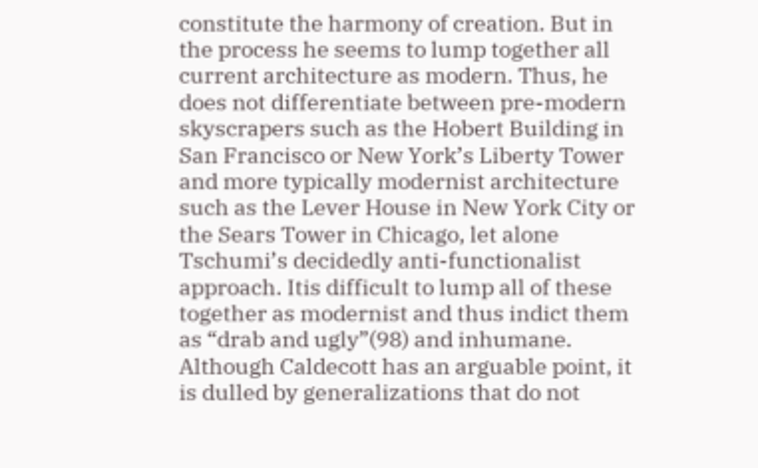constitute the harmony of creation. But in the process he seems to lump together all current architecture as modern. Thus, he does not differentiate between pre-modern skyscrapers such as the Hobert Building in San Francisco or New York’s Liberty Tower and more typically modernist architecture such as the Lever House in New York City or the Sears Tower in Chicago, let alone Tschumi’s decidedly anti-functionalist approach. Itis difficult to lump all of these together as modernist and thus indict them as “drab and ugly”(98) and inhumane. Although Caldecott has an arguable point, it is dulled by generalizations that do not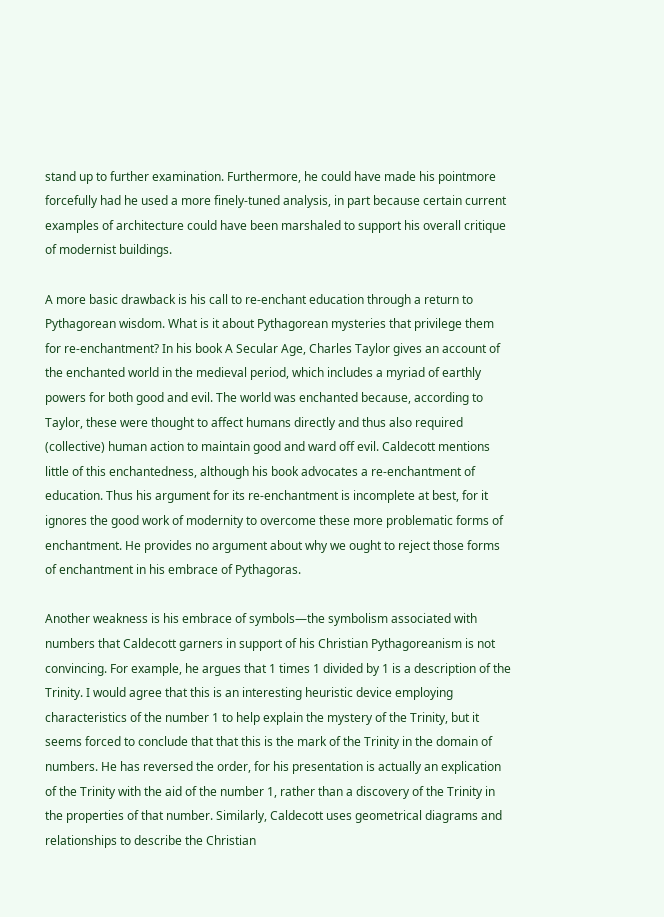stand up to further examination. Furthermore, he could have made his pointmore forcefully had he used a more finely-tuned analysis, in part because certain current examples of architecture could have been marshaled to support his overall critique of modernist buildings.

A more basic drawback is his call to re-enchant education through a return to Pythagorean wisdom. What is it about Pythagorean mysteries that privilege them for re-enchantment? In his book A Secular Age, Charles Taylor gives an account of the enchanted world in the medieval period, which includes a myriad of earthly powers for both good and evil. The world was enchanted because, according to Taylor, these were thought to affect humans directly and thus also required (collective) human action to maintain good and ward off evil. Caldecott mentions little of this enchantedness, although his book advocates a re-enchantment of education. Thus his argument for its re-enchantment is incomplete at best, for it ignores the good work of modernity to overcome these more problematic forms of enchantment. He provides no argument about why we ought to reject those forms of enchantment in his embrace of Pythagoras.

Another weakness is his embrace of symbols—the symbolism associated with numbers that Caldecott garners in support of his Christian Pythagoreanism is not convincing. For example, he argues that 1 times 1 divided by 1 is a description of the Trinity. I would agree that this is an interesting heuristic device employing characteristics of the number 1 to help explain the mystery of the Trinity, but it seems forced to conclude that that this is the mark of the Trinity in the domain of numbers. He has reversed the order, for his presentation is actually an explication of the Trinity with the aid of the number 1, rather than a discovery of the Trinity in the properties of that number. Similarly, Caldecott uses geometrical diagrams and relationships to describe the Christian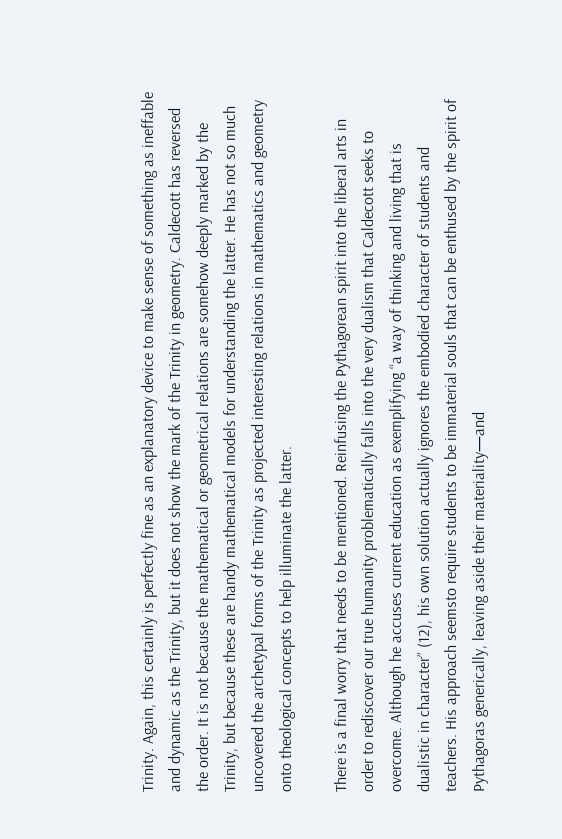Trinity. Again, this certainly is perfectly fine as an explanatory device to make sense of something as ineffable and dynamic as the Trinity, but it does not show the mark of the Trinity in geometry. Caldecott has reversed the order. It is not because the mathematical or geometrical relations are somehow deeply marked by the Trinity, but because these are handy mathematical models for understanding the latter. He has not so much uncovered the archetypal forms of the Trinity as projected interesting relations in mathematics and geometry onto theological concepts to help illuminate the latter.

There is a final worry that needs to be mentioned. Reinfusing the Pythagorean spirit into the liberal arts in order to rediscover our true humanity problematically falls into the very dualism that Caldecott seeks to overcome. Although he accuses current education as exemplifying “a way of thinking and living that is dualistic in character” (12), his own solution actually ignores the embodied character of students and teachers. His approach seemsto require students to be immaterial souls that can be enthused by the spirit of Pythagoras generically, leaving aside their materiality—and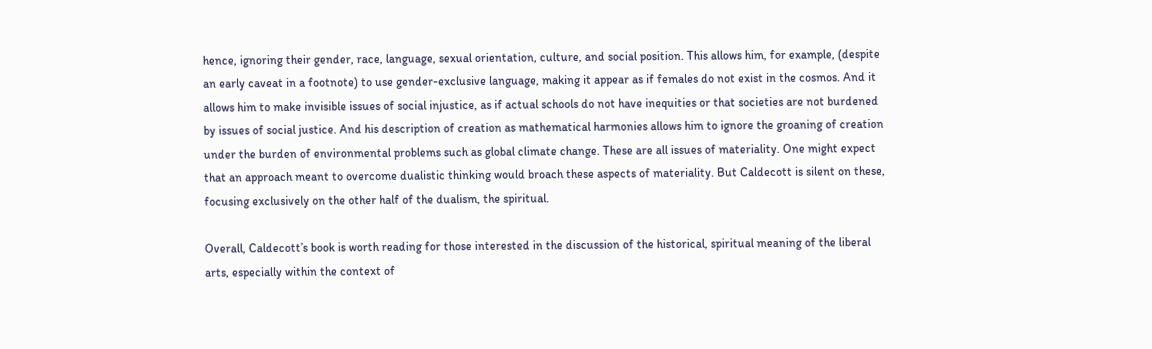hence, ignoring their gender, race, language, sexual orientation, culture, and social position. This allows him, for example, (despite an early caveat in a footnote) to use gender-exclusive language, making it appear as if females do not exist in the cosmos. And it allows him to make invisible issues of social injustice, as if actual schools do not have inequities or that societies are not burdened by issues of social justice. And his description of creation as mathematical harmonies allows him to ignore the groaning of creation under the burden of environmental problems such as global climate change. These are all issues of materiality. One might expect that an approach meant to overcome dualistic thinking would broach these aspects of materiality. But Caldecott is silent on these, focusing exclusively on the other half of the dualism, the spiritual.

Overall, Caldecott’s book is worth reading for those interested in the discussion of the historical, spiritual meaning of the liberal arts, especially within the context of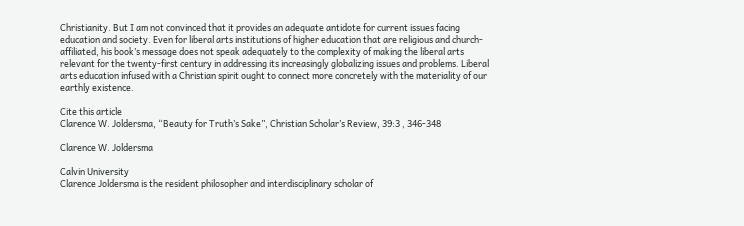Christianity. But I am not convinced that it provides an adequate antidote for current issues facing education and society. Even for liberal arts institutions of higher education that are religious and church-affiliated, his book’s message does not speak adequately to the complexity of making the liberal arts relevant for the twenty-first century in addressing its increasingly globalizing issues and problems. Liberal arts education infused with a Christian spirit ought to connect more concretely with the materiality of our earthly existence.

Cite this article
Clarence W. Joldersma, “Beauty for Truth’s Sake”, Christian Scholar’s Review, 39:3 , 346-348

Clarence W. Joldersma

Calvin University
Clarence Joldersma is the resident philosopher and interdisciplinary scholar of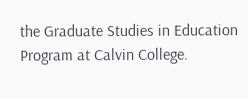the Graduate Studies in Education Program at Calvin College.